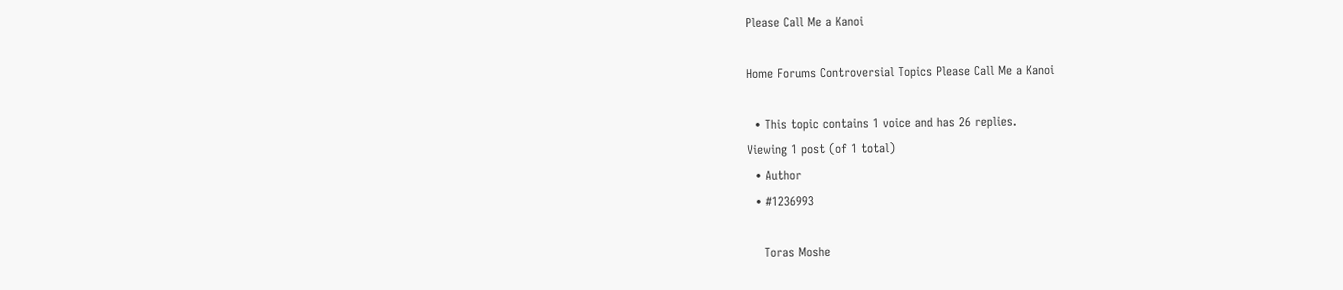Please Call Me a Kanoi

Home Forums Controversial Topics Please Call Me a Kanoi

  • This topic contains 1 voice and has 26 replies.
Viewing 1 post (of 1 total)
  • Author
  • #1236993

    Toras Moshe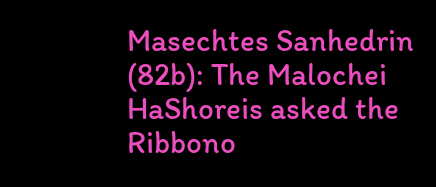Masechtes Sanhedrin (82b): The Malochei HaShoreis asked the Ribbono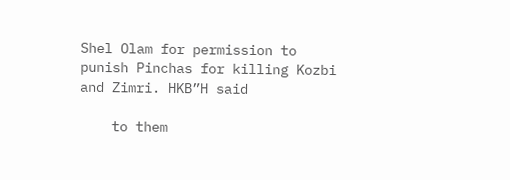Shel Olam for permission to punish Pinchas for killing Kozbi and Zimri. HKB”H said

    to them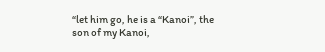“let him go, he is a “Kanoi”, the son of my Kanoi,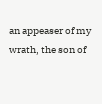an appeaser of my wrath, the son of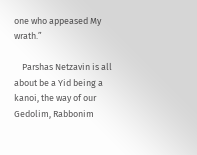one who appeased My wrath.”

    Parshas Netzavin is all about be a Yid being a kanoi, the way of our Gedolim, Rabbonim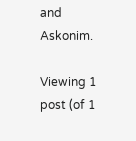and Askonim.

Viewing 1 post (of 1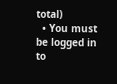total)
  • You must be logged in to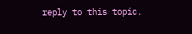reply to this topic.